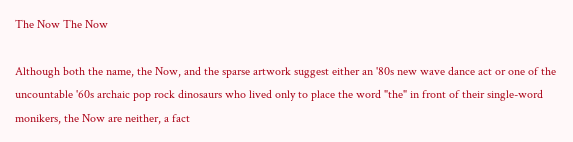The Now The Now

Although both the name, the Now, and the sparse artwork suggest either an '80s new wave dance act or one of the uncountable '60s archaic pop rock dinosaurs who lived only to place the word "the" in front of their single-word monikers, the Now are neither, a fact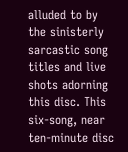alluded to by the sinisterly sarcastic song titles and live shots adorning this disc. This six-song, near ten-minute disc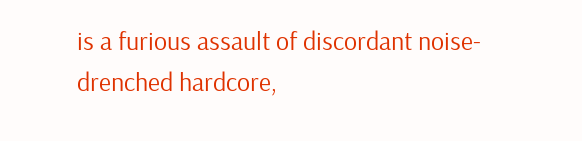is a furious assault of discordant noise-drenched hardcore,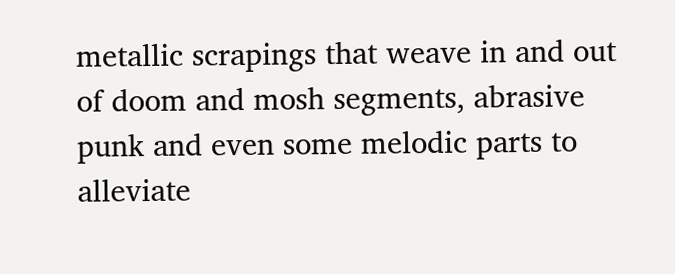metallic scrapings that weave in and out of doom and mosh segments, abrasive punk and even some melodic parts to alleviate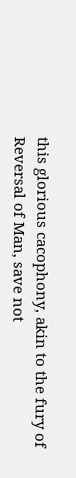this glorious cacophony, akin to the fury of Reversal of Man, save not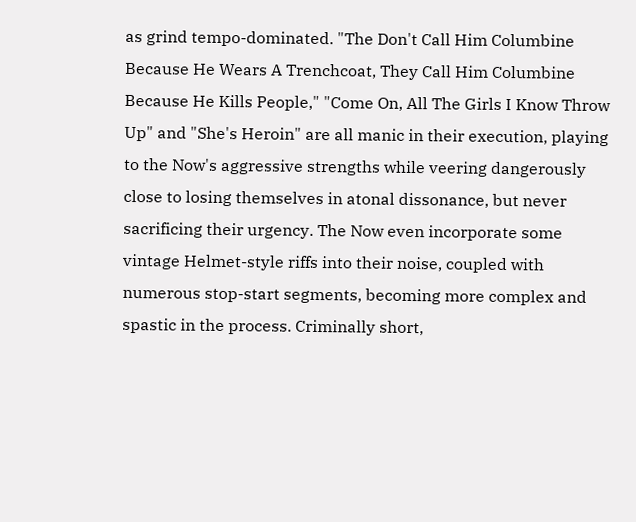as grind tempo-dominated. "The Don't Call Him Columbine Because He Wears A Trenchcoat, They Call Him Columbine Because He Kills People," "Come On, All The Girls I Know Throw Up" and "She's Heroin" are all manic in their execution, playing to the Now's aggressive strengths while veering dangerously close to losing themselves in atonal dissonance, but never sacrificing their urgency. The Now even incorporate some vintage Helmet-style riffs into their noise, coupled with numerous stop-start segments, becoming more complex and spastic in the process. Criminally short,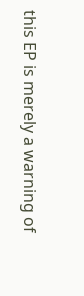this EP is merely a warning of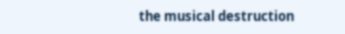the musical destruction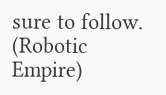sure to follow. (Robotic Empire)